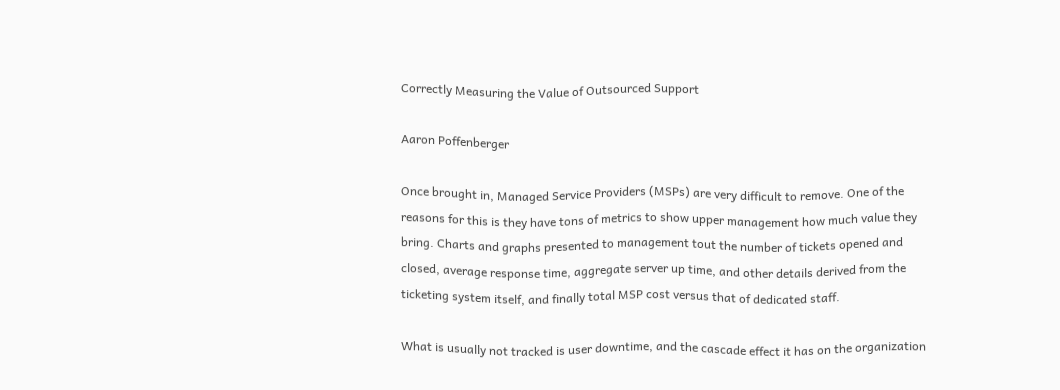Correctly Measuring the Value of Outsourced Support

Aaron Poffenberger

Once brought in, Managed Service Providers (MSPs) are very difficult to remove. One of the reasons for this is they have tons of metrics to show upper management how much value they bring. Charts and graphs presented to management tout the number of tickets opened and closed, average response time, aggregate server up time, and other details derived from the ticketing system itself, and finally total MSP cost versus that of dedicated staff.

What is usually not tracked is user downtime, and the cascade effect it has on the organization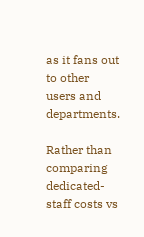as it fans out to other users and departments.

Rather than comparing dedicated-staff costs vs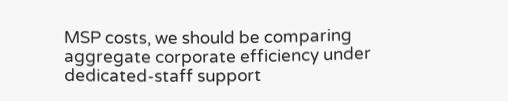MSP costs, we should be comparing aggregate corporate efficiency under dedicated-staff support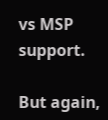vs MSP support.

But again,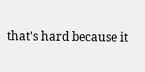that's hard because it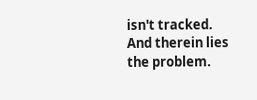isn't tracked. And therein lies the problem.